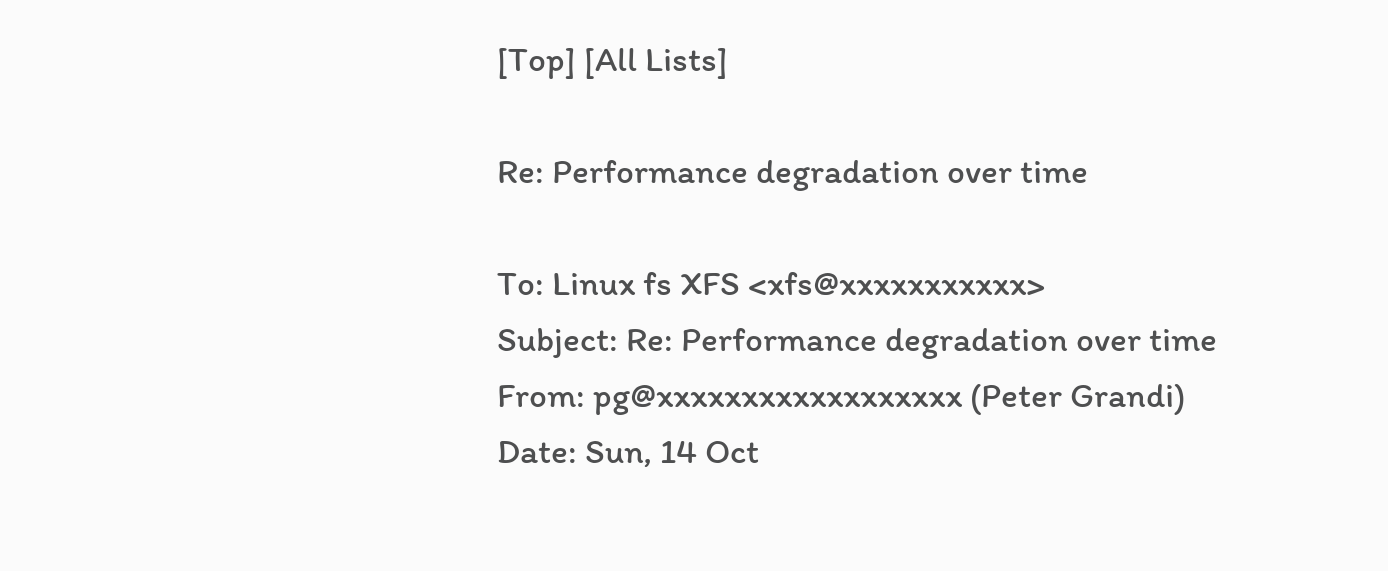[Top] [All Lists]

Re: Performance degradation over time

To: Linux fs XFS <xfs@xxxxxxxxxxx>
Subject: Re: Performance degradation over time
From: pg@xxxxxxxxxxxxxxxxxx (Peter Grandi)
Date: Sun, 14 Oct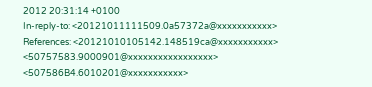2012 20:31:14 +0100
In-reply-to: <20121011111509.0a57372a@xxxxxxxxxxx>
References: <20121010105142.148519ca@xxxxxxxxxxx> <50757583.9000901@xxxxxxxxxxxxxxxxx> <507586B4.6010201@xxxxxxxxxxx>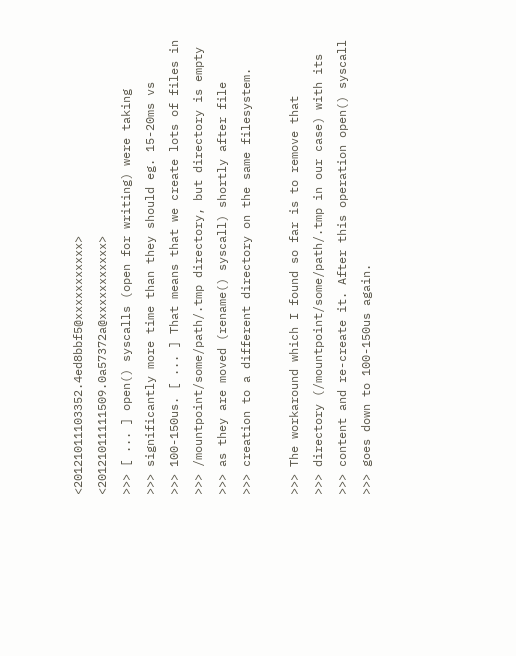<20121011103352.4ed8bbf5@xxxxxxxxxxx> <20121011111509.0a57372a@xxxxxxxxxxx>
>>> [ ... ] open() syscalls (open for writing) were taking
>>> significantly more time than they should eg. 15-20ms vs
>>> 100-150us. [ ... ] That means that we create lots of files in
>>> /mountpoint/some/path/.tmp directory, but directory is empty
>>> as they are moved (rename() syscall) shortly after file
>>> creation to a different directory on the same filesystem.

>>> The workaround which I found so far is to remove that
>>> directory (/mountpoint/some/path/.tmp in our case) with its
>>> content and re-create it. After this operation open() syscall
>>> goes down to 100-150us again.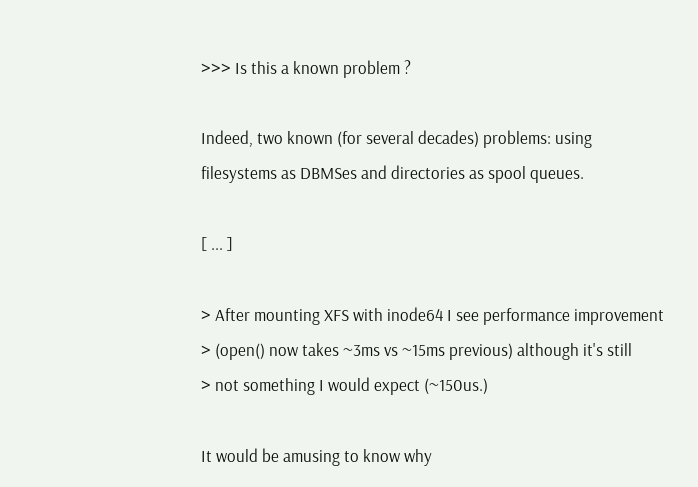>>> Is this a known problem ?

Indeed, two known (for several decades) problems: using
filesystems as DBMSes and directories as spool queues.

[ ... ]

> After mounting XFS with inode64 I see performance improvement
> (open() now takes ~3ms vs ~15ms previous) although it's still
> not something I would expect (~150us.)

It would be amusing to know why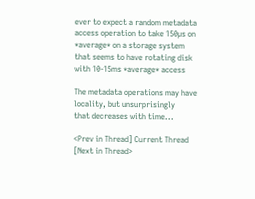ever to expect a random metadata
access operation to take 150µs on *average* on a storage system
that seems to have rotating disk with 10-15ms *average* access

The metadata operations may have locality, but unsurprisingly
that decreases with time...

<Prev in Thread] Current Thread [Next in Thread>